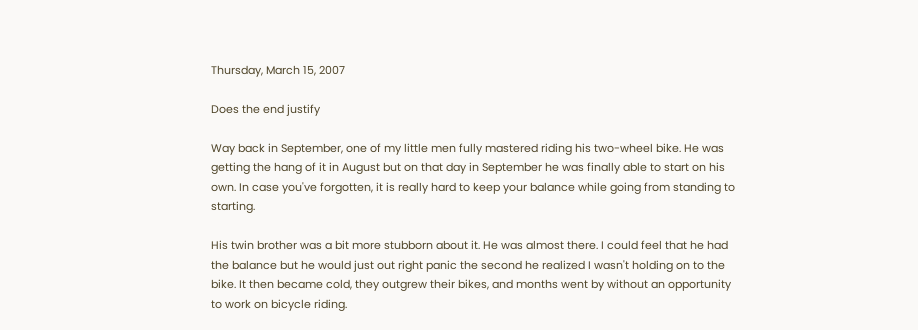Thursday, March 15, 2007

Does the end justify

Way back in September, one of my little men fully mastered riding his two-wheel bike. He was getting the hang of it in August but on that day in September he was finally able to start on his own. In case you've forgotten, it is really hard to keep your balance while going from standing to starting.

His twin brother was a bit more stubborn about it. He was almost there. I could feel that he had the balance but he would just out right panic the second he realized I wasn't holding on to the bike. It then became cold, they outgrew their bikes, and months went by without an opportunity to work on bicycle riding.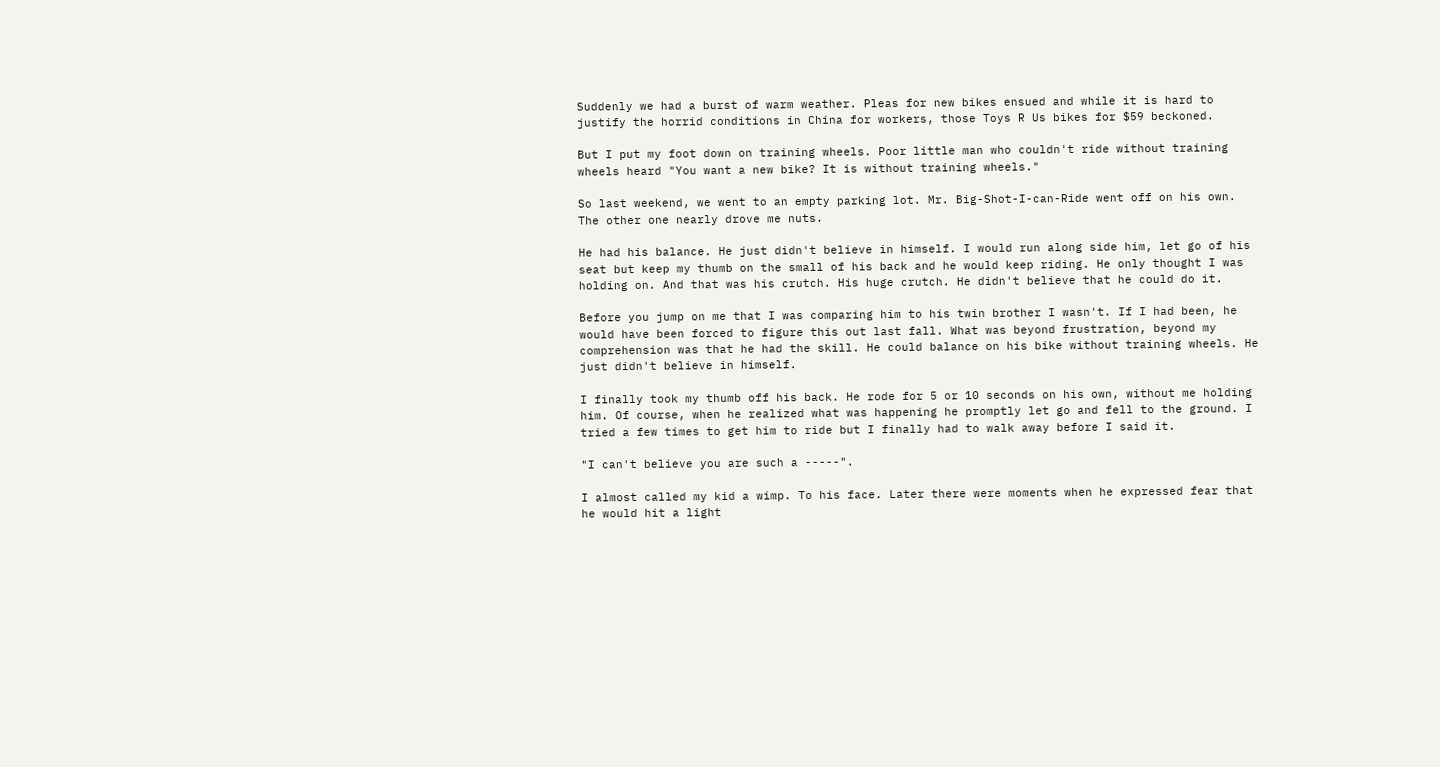Suddenly we had a burst of warm weather. Pleas for new bikes ensued and while it is hard to justify the horrid conditions in China for workers, those Toys R Us bikes for $59 beckoned.

But I put my foot down on training wheels. Poor little man who couldn't ride without training wheels heard "You want a new bike? It is without training wheels."

So last weekend, we went to an empty parking lot. Mr. Big-Shot-I-can-Ride went off on his own. The other one nearly drove me nuts.

He had his balance. He just didn't believe in himself. I would run along side him, let go of his seat but keep my thumb on the small of his back and he would keep riding. He only thought I was holding on. And that was his crutch. His huge crutch. He didn't believe that he could do it.

Before you jump on me that I was comparing him to his twin brother I wasn't. If I had been, he would have been forced to figure this out last fall. What was beyond frustration, beyond my comprehension was that he had the skill. He could balance on his bike without training wheels. He just didn't believe in himself.

I finally took my thumb off his back. He rode for 5 or 10 seconds on his own, without me holding him. Of course, when he realized what was happening he promptly let go and fell to the ground. I tried a few times to get him to ride but I finally had to walk away before I said it.

"I can't believe you are such a -----".

I almost called my kid a wimp. To his face. Later there were moments when he expressed fear that he would hit a light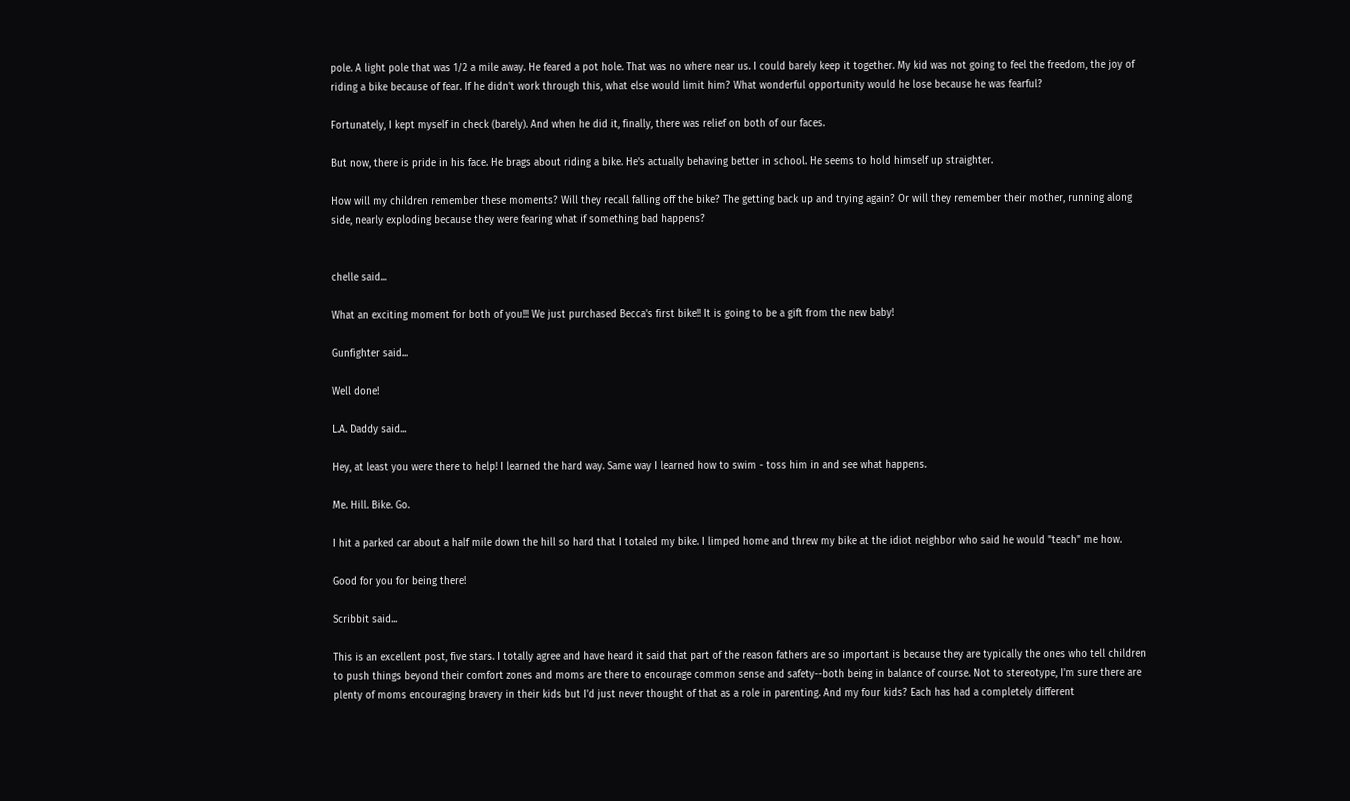pole. A light pole that was 1/2 a mile away. He feared a pot hole. That was no where near us. I could barely keep it together. My kid was not going to feel the freedom, the joy of riding a bike because of fear. If he didn't work through this, what else would limit him? What wonderful opportunity would he lose because he was fearful?

Fortunately, I kept myself in check (barely). And when he did it, finally, there was relief on both of our faces.

But now, there is pride in his face. He brags about riding a bike. He's actually behaving better in school. He seems to hold himself up straighter.

How will my children remember these moments? Will they recall falling off the bike? The getting back up and trying again? Or will they remember their mother, running along side, nearly exploding because they were fearing what if something bad happens?


chelle said...

What an exciting moment for both of you!!! We just purchased Becca's first bike!! It is going to be a gift from the new baby!

Gunfighter said...

Well done!

L.A. Daddy said...

Hey, at least you were there to help! I learned the hard way. Same way I learned how to swim - toss him in and see what happens.

Me. Hill. Bike. Go.

I hit a parked car about a half mile down the hill so hard that I totaled my bike. I limped home and threw my bike at the idiot neighbor who said he would "teach" me how.

Good for you for being there!

Scribbit said...

This is an excellent post, five stars. I totally agree and have heard it said that part of the reason fathers are so important is because they are typically the ones who tell children to push things beyond their comfort zones and moms are there to encourage common sense and safety--both being in balance of course. Not to stereotype, I'm sure there are plenty of moms encouraging bravery in their kids but I'd just never thought of that as a role in parenting. And my four kids? Each has had a completely different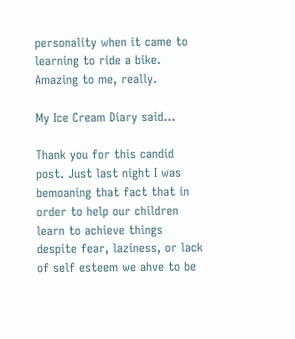personality when it came to learning to ride a bike. Amazing to me, really.

My Ice Cream Diary said...

Thank you for this candid post. Just last night I was bemoaning that fact that in order to help our children learn to achieve things despite fear, laziness, or lack of self esteem we ahve to be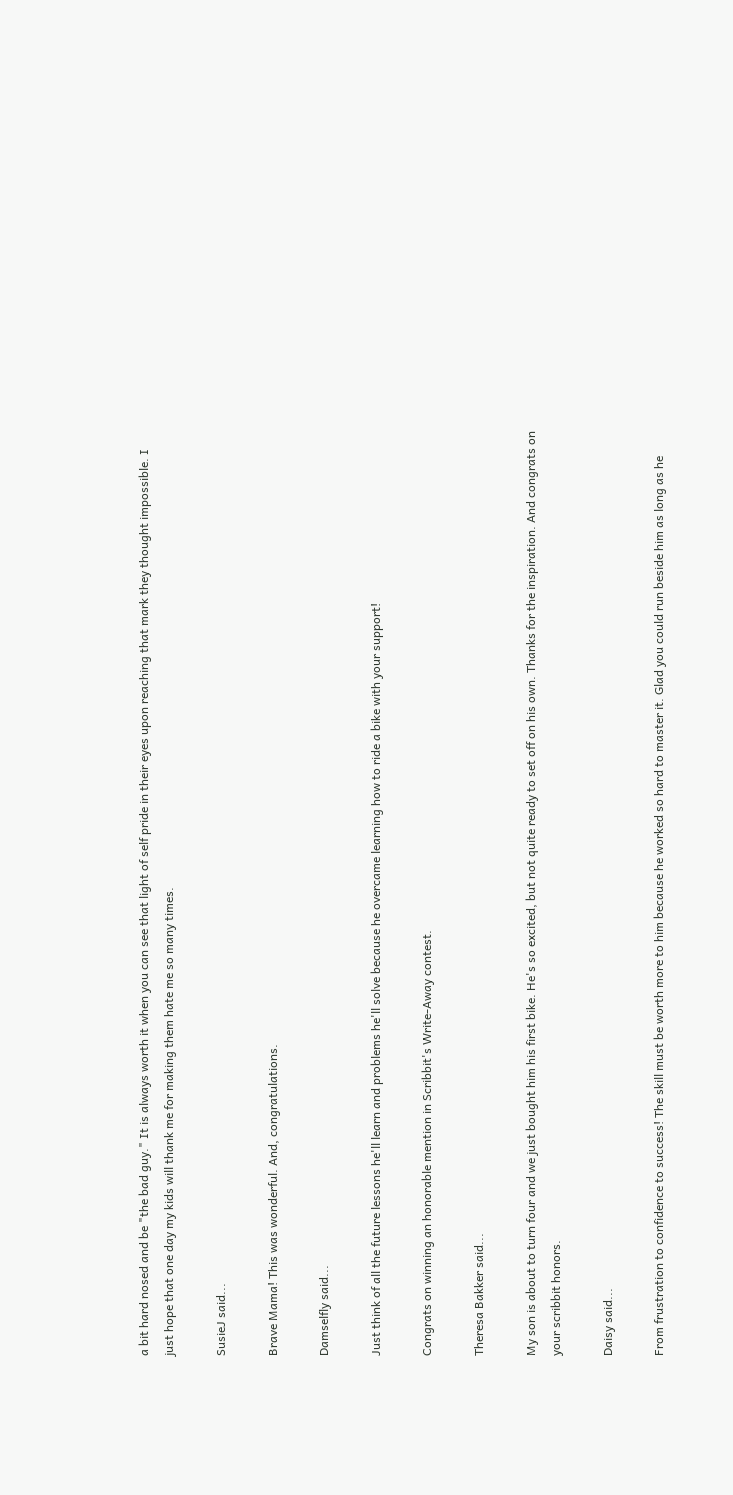a bit hard nosed and be "the bad guy." It is always worth it when you can see that light of self pride in their eyes upon reaching that mark they thought impossible. I just hope that one day my kids will thank me for making them hate me so many times.

SusieJ said...

Brave Mama! This was wonderful. And, congratulations.

Damselfly said...

Just think of all the future lessons he'll learn and problems he'll solve because he overcame learning how to ride a bike with your support!

Congrats on winning an honorable mention in Scribbit's Write-Away contest.

Theresa Bakker said...

My son is about to turn four and we just bought him his first bike. He's so excited, but not quite ready to set off on his own. Thanks for the inspiration. And congrats on your scribbit honors.

Daisy said...

From frustration to confidence to success! The skill must be worth more to him because he worked so hard to master it. Glad you could run beside him as long as he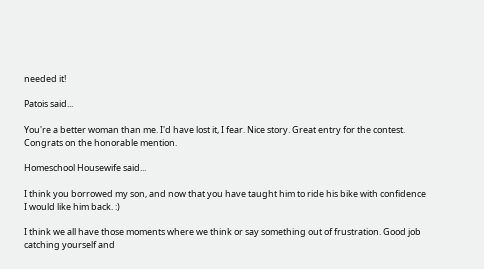needed it!

Patois said...

You're a better woman than me. I'd have lost it, I fear. Nice story. Great entry for the contest. Congrats on the honorable mention.

Homeschool Housewife said...

I think you borrowed my son, and now that you have taught him to ride his bike with confidence I would like him back. :)

I think we all have those moments where we think or say something out of frustration. Good job catching yourself and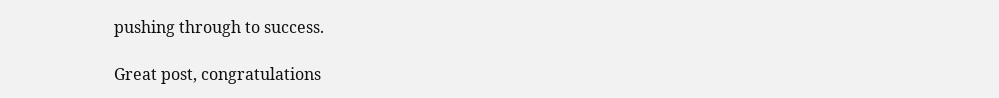pushing through to success.

Great post, congratulations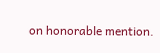on honorable mention.